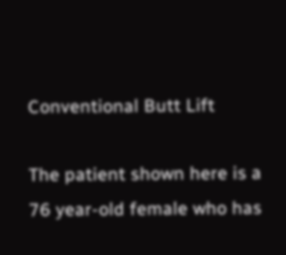Conventional Butt Lift

The patient shown here is a 76 year-old female who has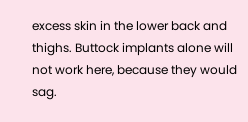excess skin in the lower back and thighs. Buttock implants alone will not work here, because they would sag.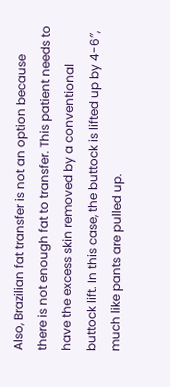Also, Brazilian fat transfer is not an option because there is not enough fat to transfer. This patient needs to have the excess skin removed by a conventional buttock lift. In this case, the buttock is lifted up by 4-6″, much like pants are pulled up.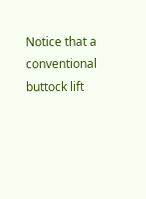Notice that a conventional buttock lift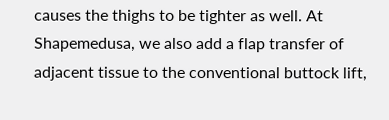causes the thighs to be tighter as well. At Shapemedusa, we also add a flap transfer of adjacent tissue to the conventional buttock lift,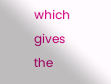which gives the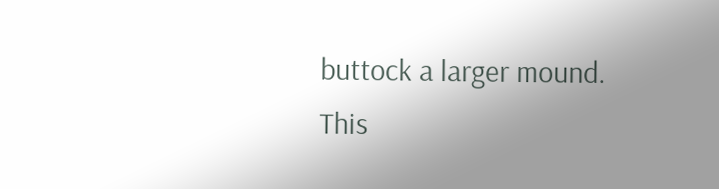buttock a larger mound. This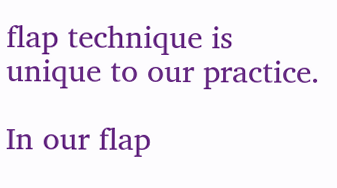flap technique is unique to our practice.

In our flap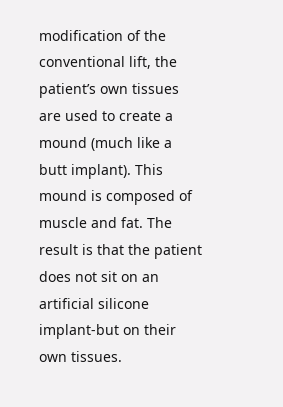modification of the conventional lift, the patient’s own tissues are used to create a mound (much like a butt implant). This mound is composed of muscle and fat. The result is that the patient does not sit on an artificial silicone implant-but on their own tissues.